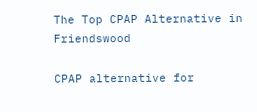The Top CPAP Alternative in Friendswood

CPAP alternative for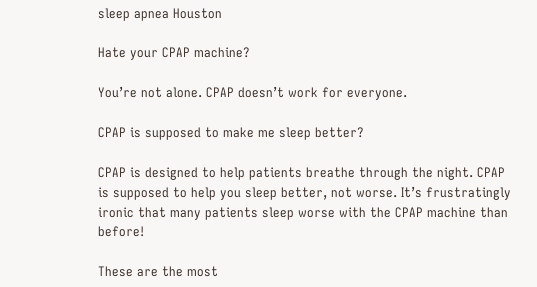sleep apnea Houston

Hate your CPAP machine?

You’re not alone. CPAP doesn’t work for everyone.

CPAP is supposed to make me sleep better?

CPAP is designed to help patients breathe through the night. CPAP is supposed to help you sleep better, not worse. It’s frustratingly ironic that many patients sleep worse with the CPAP machine than before!

These are the most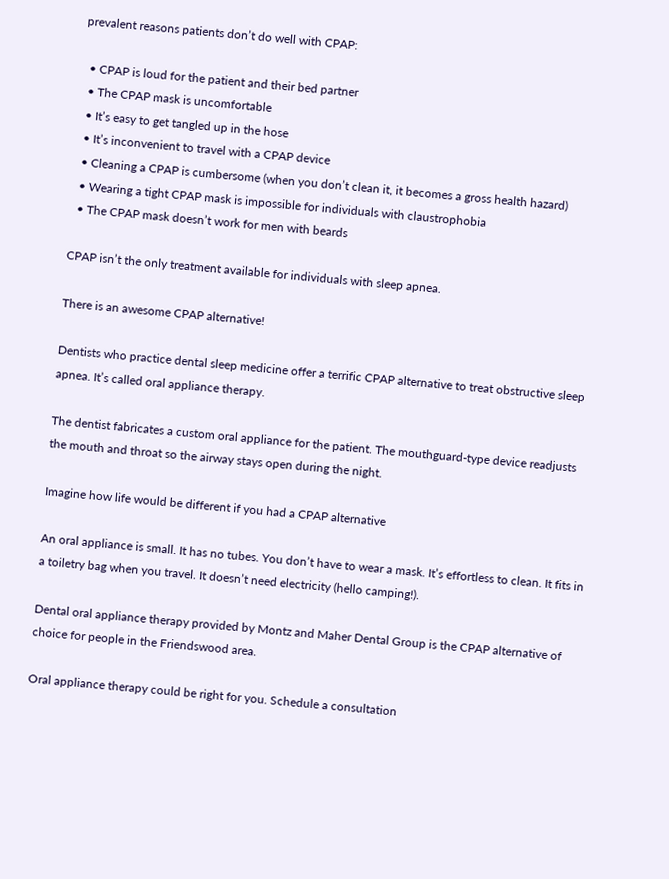prevalent reasons patients don’t do well with CPAP:

  • CPAP is loud for the patient and their bed partner
  • The CPAP mask is uncomfortable
  • It’s easy to get tangled up in the hose
  • It’s inconvenient to travel with a CPAP device
  • Cleaning a CPAP is cumbersome (when you don’t clean it, it becomes a gross health hazard)
  • Wearing a tight CPAP mask is impossible for individuals with claustrophobia
  • The CPAP mask doesn’t work for men with beards

CPAP isn’t the only treatment available for individuals with sleep apnea.

There is an awesome CPAP alternative!

Dentists who practice dental sleep medicine offer a terrific CPAP alternative to treat obstructive sleep apnea. It’s called oral appliance therapy.

The dentist fabricates a custom oral appliance for the patient. The mouthguard-type device readjusts the mouth and throat so the airway stays open during the night.

Imagine how life would be different if you had a CPAP alternative

An oral appliance is small. It has no tubes. You don’t have to wear a mask. It’s effortless to clean. It fits in a toiletry bag when you travel. It doesn’t need electricity (hello camping!).

Dental oral appliance therapy provided by Montz and Maher Dental Group is the CPAP alternative of choice for people in the Friendswood area.

Oral appliance therapy could be right for you. Schedule a consultation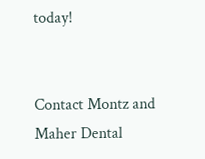today!


Contact Montz and Maher Dental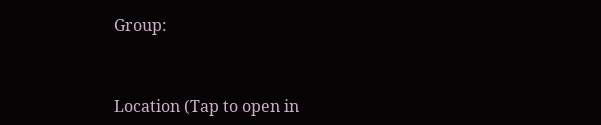Group:


Location (Tap to open in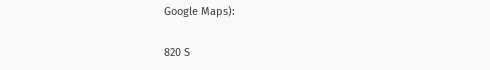Google Maps):

820 S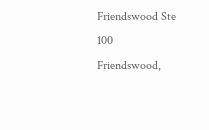Friendswood Ste 100
Friendswood,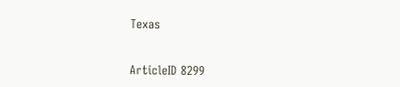Texas


ArticleID 8299